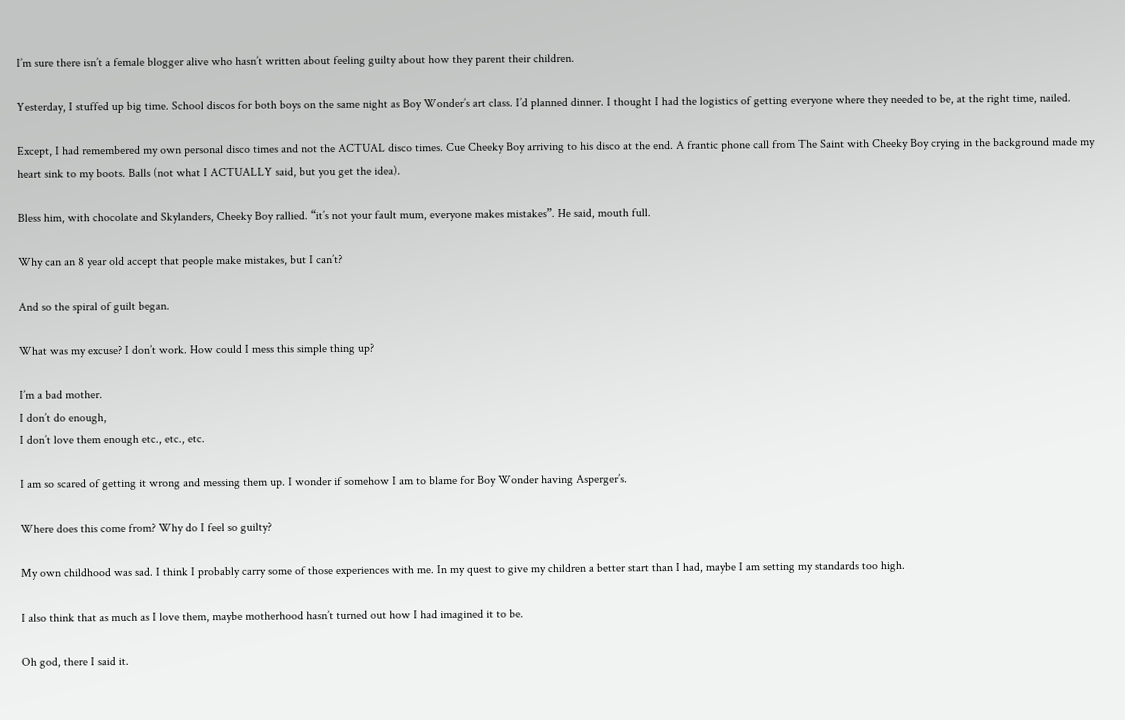I’m sure there isn’t a female blogger alive who hasn’t written about feeling guilty about how they parent their children.

Yesterday, I stuffed up big time. School discos for both boys on the same night as Boy Wonder’s art class. I’d planned dinner. I thought I had the logistics of getting everyone where they needed to be, at the right time, nailed.

Except, I had remembered my own personal disco times and not the ACTUAL disco times. Cue Cheeky Boy arriving to his disco at the end. A frantic phone call from The Saint with Cheeky Boy crying in the background made my heart sink to my boots. Balls (not what I ACTUALLY said, but you get the idea).

Bless him, with chocolate and Skylanders, Cheeky Boy rallied. “it’s not your fault mum, everyone makes mistakes”. He said, mouth full.

Why can an 8 year old accept that people make mistakes, but I can’t?

And so the spiral of guilt began.

What was my excuse? I don’t work. How could I mess this simple thing up?

I’m a bad mother.
I don’t do enough,
I don’t love them enough etc., etc., etc.

I am so scared of getting it wrong and messing them up. I wonder if somehow I am to blame for Boy Wonder having Asperger’s.

Where does this come from? Why do I feel so guilty?

My own childhood was sad. I think I probably carry some of those experiences with me. In my quest to give my children a better start than I had, maybe I am setting my standards too high.

I also think that as much as I love them, maybe motherhood hasn’t turned out how I had imagined it to be.

Oh god, there I said it.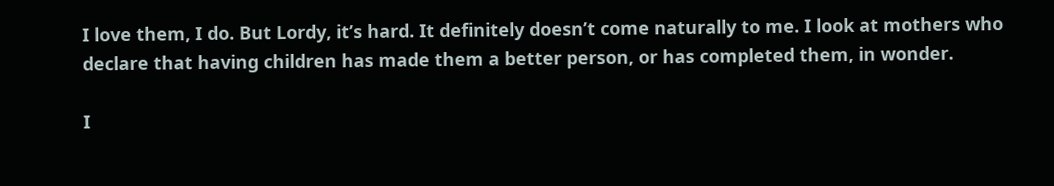I love them, I do. But Lordy, it’s hard. It definitely doesn’t come naturally to me. I look at mothers who declare that having children has made them a better person, or has completed them, in wonder.

I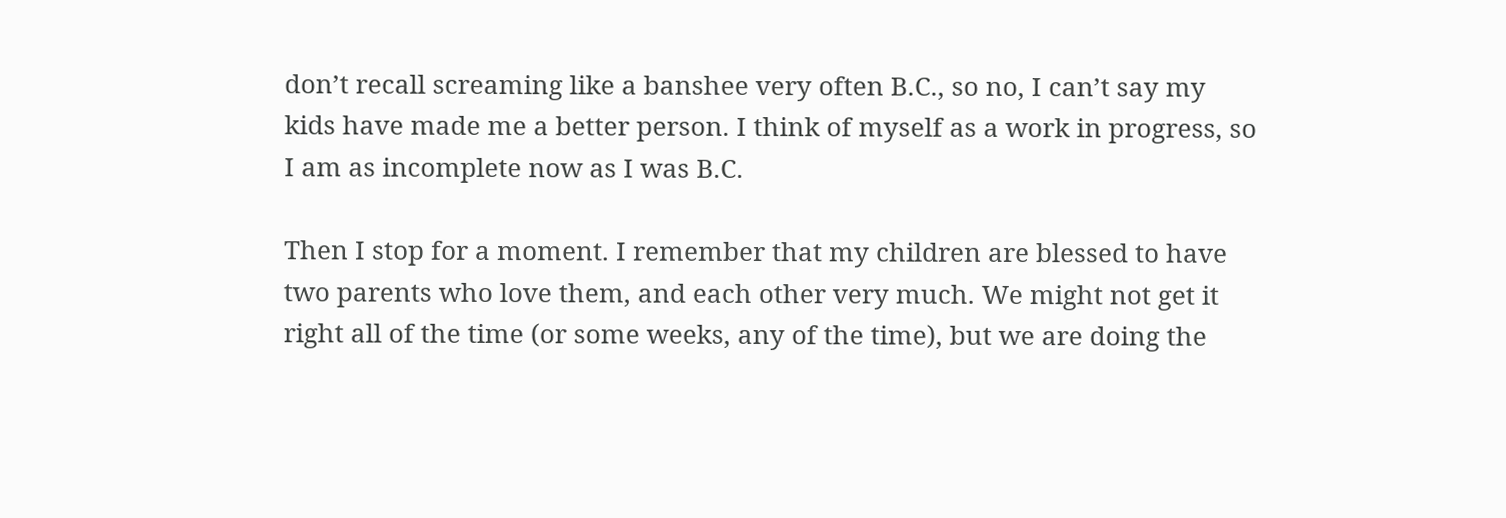don’t recall screaming like a banshee very often B.C., so no, I can’t say my kids have made me a better person. I think of myself as a work in progress, so I am as incomplete now as I was B.C.

Then I stop for a moment. I remember that my children are blessed to have two parents who love them, and each other very much. We might not get it right all of the time (or some weeks, any of the time), but we are doing the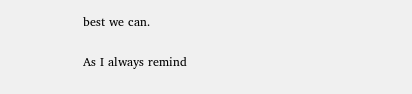best we can.

As I always remind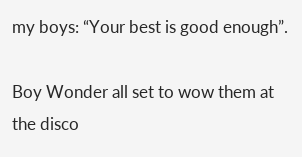my boys: “Your best is good enough”.

Boy Wonder all set to wow them at the disco